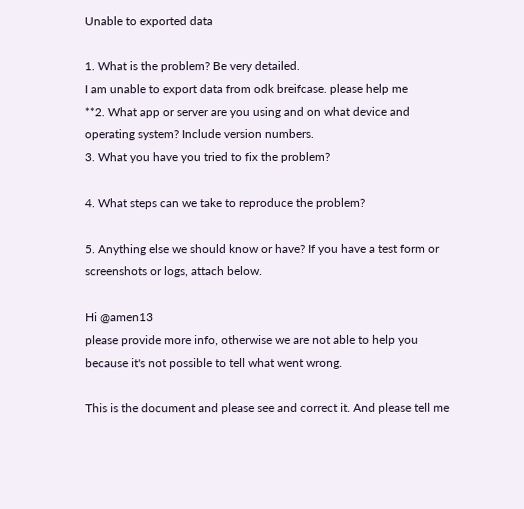Unable to exported data

1. What is the problem? Be very detailed.
I am unable to export data from odk breifcase. please help me
**2. What app or server are you using and on what device and operating system? Include version numbers.
3. What you have you tried to fix the problem?

4. What steps can we take to reproduce the problem?

5. Anything else we should know or have? If you have a test form or screenshots or logs, attach below.

Hi @amen13
please provide more info, otherwise we are not able to help you because it's not possible to tell what went wrong.

This is the document and please see and correct it. And please tell me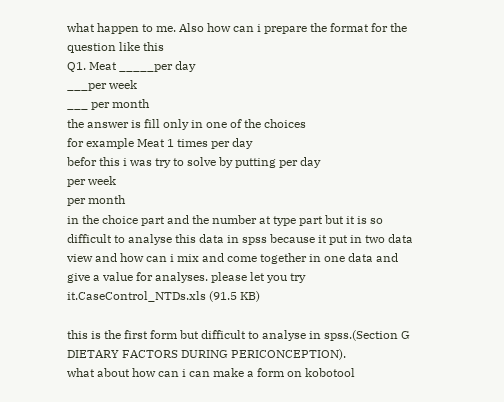what happen to me. Also how can i prepare the format for the question like this
Q1. Meat _____per day
___per week
___ per month
the answer is fill only in one of the choices
for example Meat 1 times per day
befor this i was try to solve by putting per day
per week
per month
in the choice part and the number at type part but it is so difficult to analyse this data in spss because it put in two data view and how can i mix and come together in one data and give a value for analyses. please let you try it.CaseControl_NTDs.xls (91.5 KB)

this is the first form but difficult to analyse in spss.(Section G DIETARY FACTORS DURING PERICONCEPTION).
what about how can i can make a form on kobotool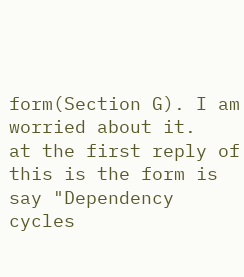form(Section G). I am worried about it.
at the first reply of this is the form is say "Dependency cycles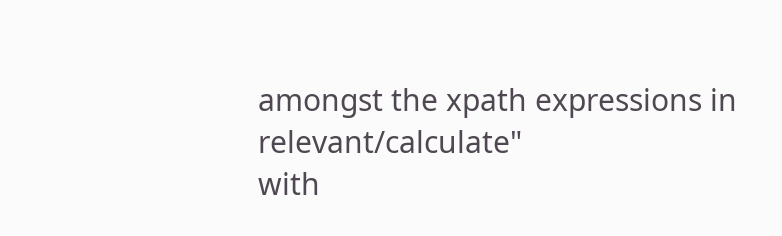amongst the xpath expressions in relevant/calculate"
with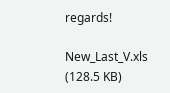regards!

New_Last_V.xls (128.5 KB)